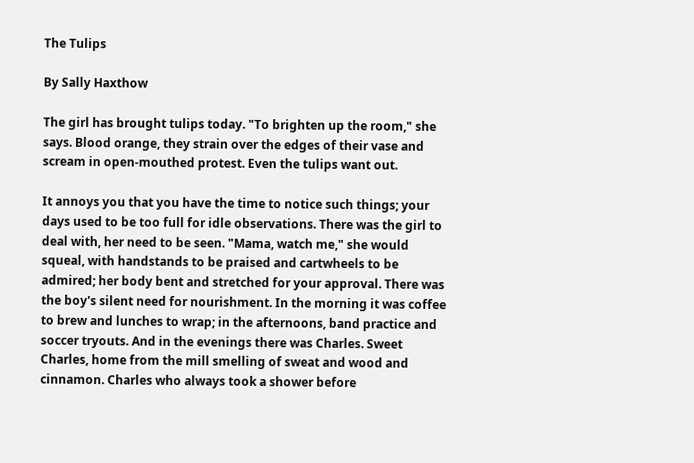The Tulips

By Sally Haxthow

The girl has brought tulips today. "To brighten up the room," she says. Blood orange, they strain over the edges of their vase and scream in open-mouthed protest. Even the tulips want out.

It annoys you that you have the time to notice such things; your days used to be too full for idle observations. There was the girl to deal with, her need to be seen. "Mama, watch me," she would squeal, with handstands to be praised and cartwheels to be admired; her body bent and stretched for your approval. There was the boy's silent need for nourishment. In the morning it was coffee to brew and lunches to wrap; in the afternoons, band practice and soccer tryouts. And in the evenings there was Charles. Sweet Charles, home from the mill smelling of sweat and wood and cinnamon. Charles who always took a shower before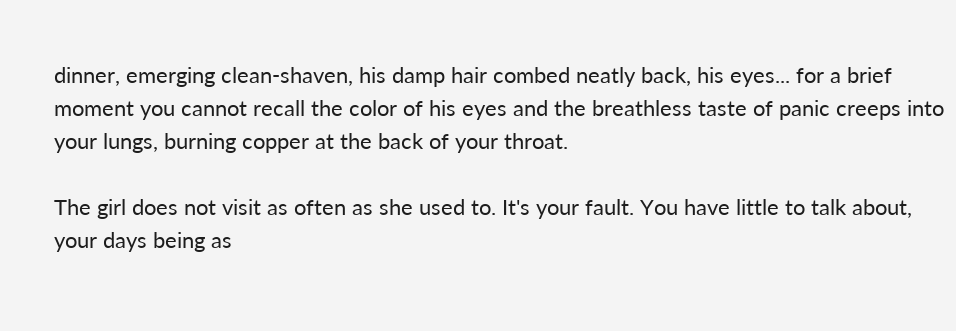dinner, emerging clean-shaven, his damp hair combed neatly back, his eyes... for a brief moment you cannot recall the color of his eyes and the breathless taste of panic creeps into your lungs, burning copper at the back of your throat.

The girl does not visit as often as she used to. It's your fault. You have little to talk about, your days being as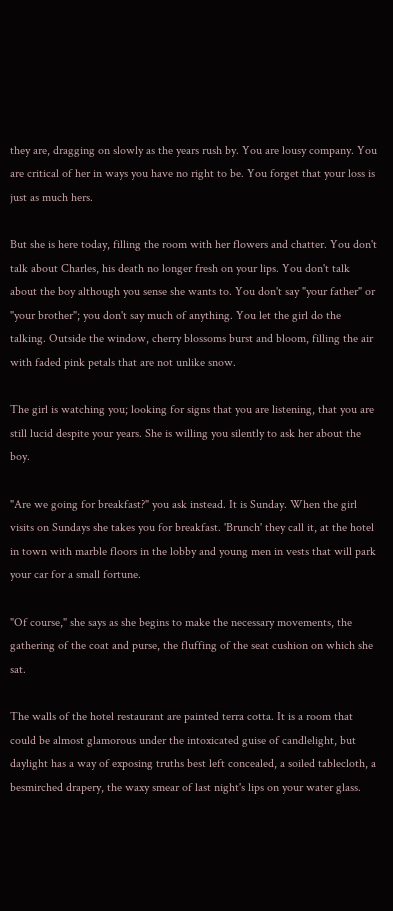they are, dragging on slowly as the years rush by. You are lousy company. You are critical of her in ways you have no right to be. You forget that your loss is just as much hers.

But she is here today, filling the room with her flowers and chatter. You don't talk about Charles, his death no longer fresh on your lips. You don't talk about the boy although you sense she wants to. You don't say "your father" or "your brother"; you don't say much of anything. You let the girl do the talking. Outside the window, cherry blossoms burst and bloom, filling the air with faded pink petals that are not unlike snow.

The girl is watching you; looking for signs that you are listening, that you are still lucid despite your years. She is willing you silently to ask her about the boy.

"Are we going for breakfast?" you ask instead. It is Sunday. When the girl visits on Sundays she takes you for breakfast. 'Brunch' they call it, at the hotel in town with marble floors in the lobby and young men in vests that will park your car for a small fortune.

"Of course," she says as she begins to make the necessary movements, the gathering of the coat and purse, the fluffing of the seat cushion on which she sat.

The walls of the hotel restaurant are painted terra cotta. It is a room that could be almost glamorous under the intoxicated guise of candlelight, but daylight has a way of exposing truths best left concealed, a soiled tablecloth, a besmirched drapery, the waxy smear of last night's lips on your water glass.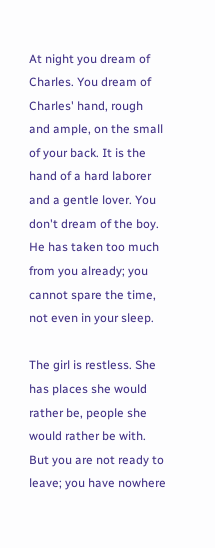At night you dream of Charles. You dream of Charles' hand, rough and ample, on the small of your back. It is the hand of a hard laborer and a gentle lover. You don't dream of the boy. He has taken too much from you already; you cannot spare the time, not even in your sleep.

The girl is restless. She has places she would rather be, people she would rather be with. But you are not ready to leave; you have nowhere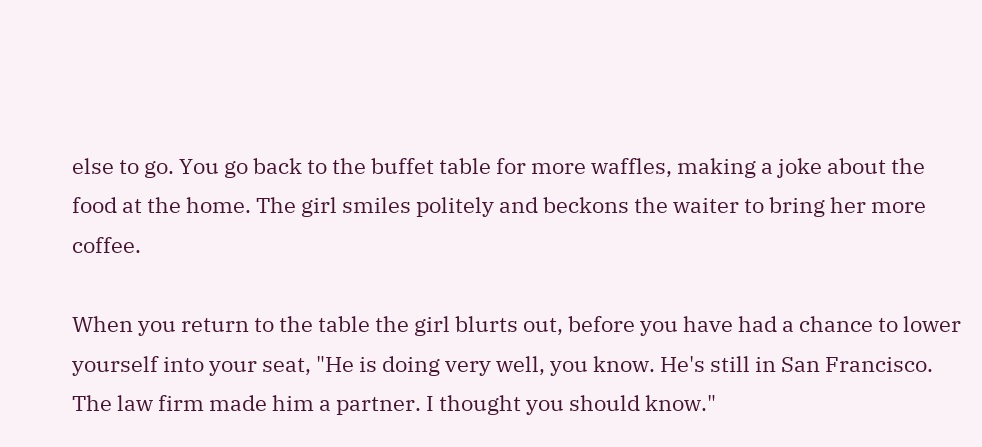else to go. You go back to the buffet table for more waffles, making a joke about the food at the home. The girl smiles politely and beckons the waiter to bring her more coffee.

When you return to the table the girl blurts out, before you have had a chance to lower yourself into your seat, "He is doing very well, you know. He's still in San Francisco. The law firm made him a partner. I thought you should know."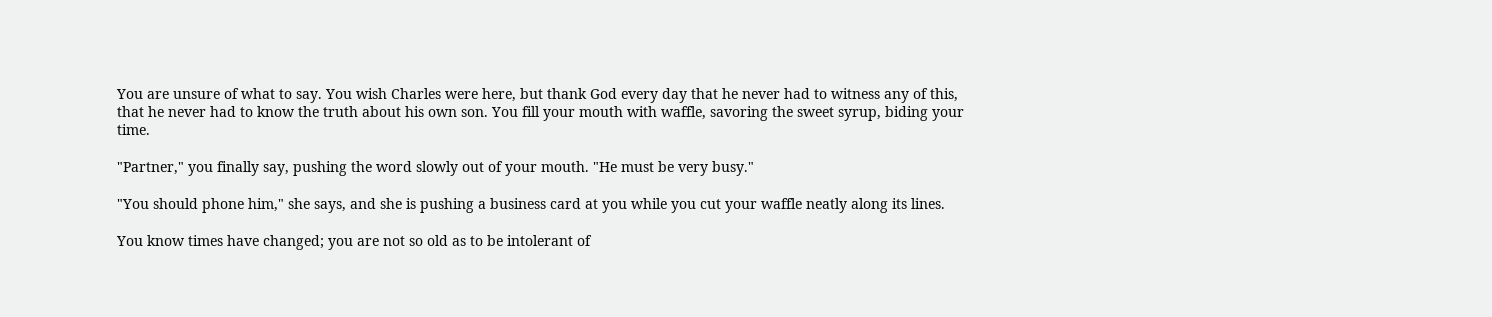You are unsure of what to say. You wish Charles were here, but thank God every day that he never had to witness any of this, that he never had to know the truth about his own son. You fill your mouth with waffle, savoring the sweet syrup, biding your time.

"Partner," you finally say, pushing the word slowly out of your mouth. "He must be very busy."

"You should phone him," she says, and she is pushing a business card at you while you cut your waffle neatly along its lines.

You know times have changed; you are not so old as to be intolerant of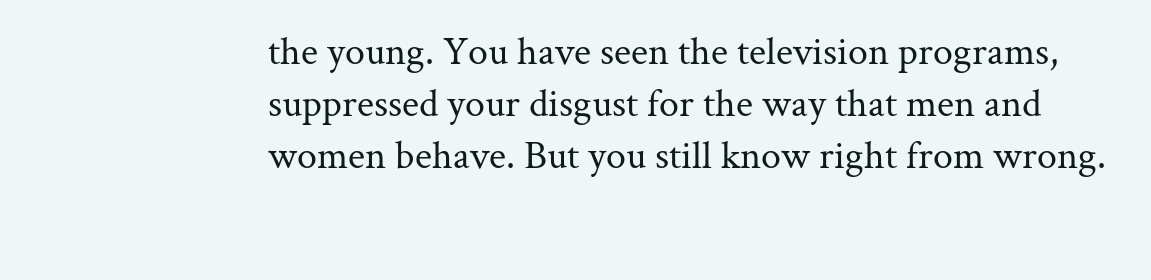the young. You have seen the television programs, suppressed your disgust for the way that men and women behave. But you still know right from wrong.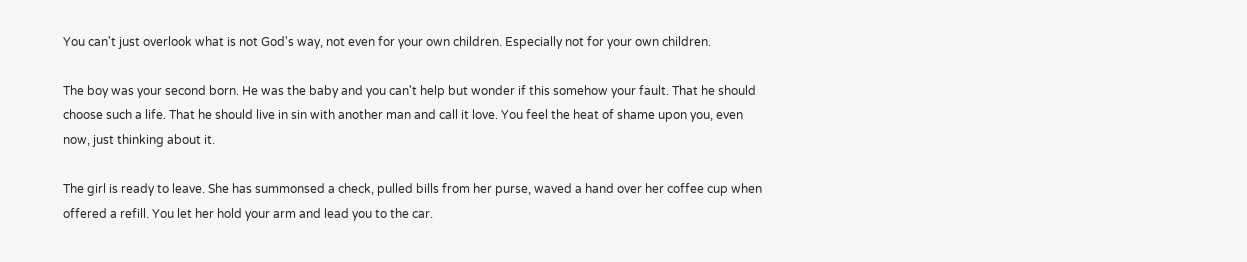You can't just overlook what is not God's way, not even for your own children. Especially not for your own children.

The boy was your second born. He was the baby and you can't help but wonder if this somehow your fault. That he should choose such a life. That he should live in sin with another man and call it love. You feel the heat of shame upon you, even now, just thinking about it.

The girl is ready to leave. She has summonsed a check, pulled bills from her purse, waved a hand over her coffee cup when offered a refill. You let her hold your arm and lead you to the car.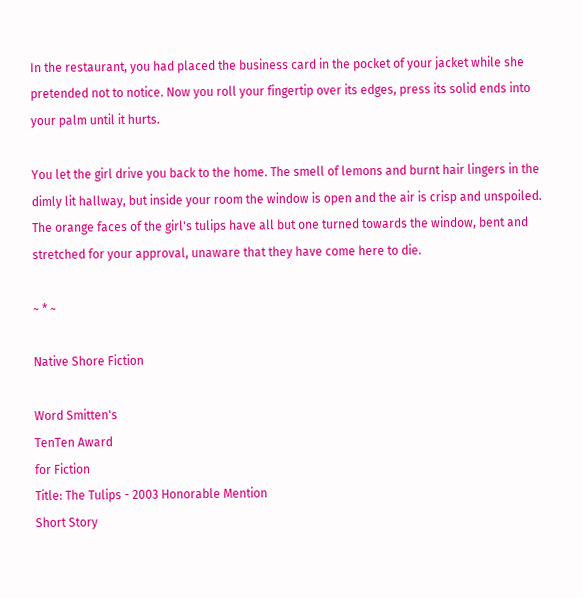In the restaurant, you had placed the business card in the pocket of your jacket while she pretended not to notice. Now you roll your fingertip over its edges, press its solid ends into your palm until it hurts.

You let the girl drive you back to the home. The smell of lemons and burnt hair lingers in the dimly lit hallway, but inside your room the window is open and the air is crisp and unspoiled. The orange faces of the girl's tulips have all but one turned towards the window, bent and stretched for your approval, unaware that they have come here to die.

~ * ~

Native Shore Fiction

Word Smitten's
TenTen Award
for Fiction
Title: The Tulips - 2003 Honorable Mention
Short Story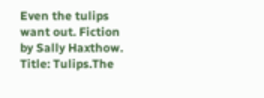Even the tulips want out. Fiction by Sally Haxthow. Title: Tulips.The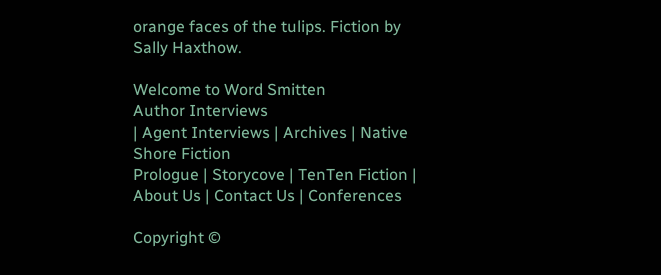orange faces of the tulips. Fiction by Sally Haxthow.

Welcome to Word Smitten
Author Interviews
| Agent Interviews | Archives | Native Shore Fiction
Prologue | Storycove | TenTen Fiction | About Us | Contact Us | Conferences

Copyright ©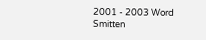2001 - 2003 Word Smitten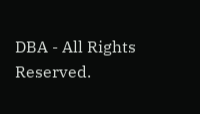DBA - All Rights Reserved.